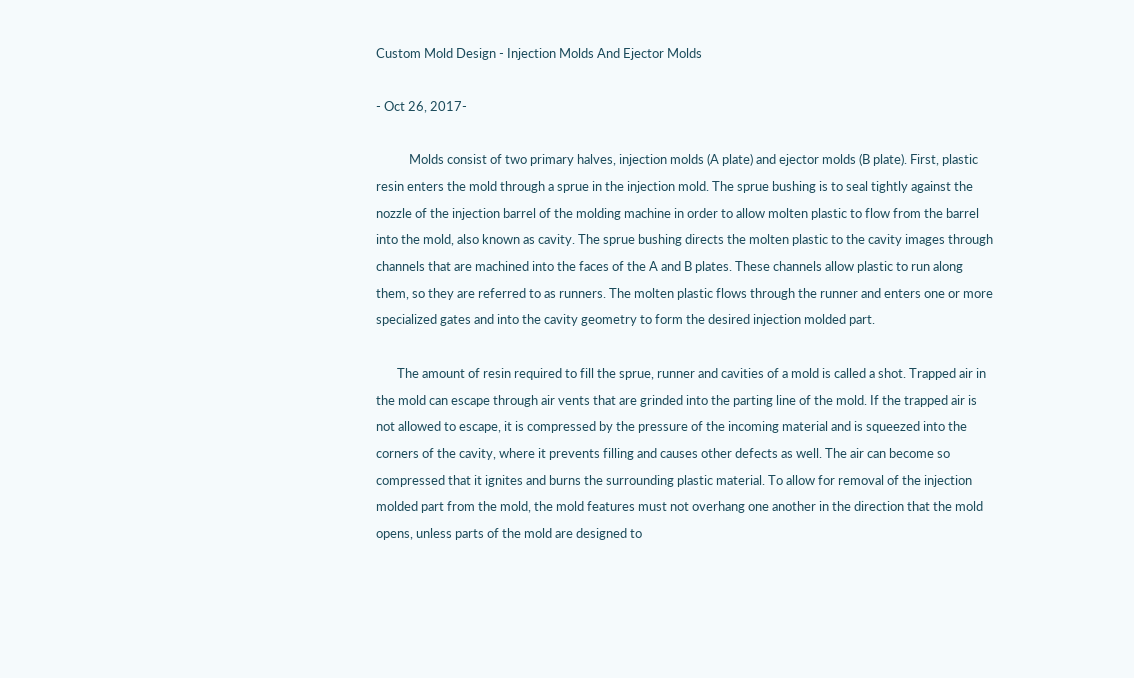Custom Mold Design - Injection Molds And Ejector Molds

- Oct 26, 2017-

           Molds consist of two primary halves, injection molds (A plate) and ejector molds (B plate). First, plastic resin enters the mold through a sprue in the injection mold. The sprue bushing is to seal tightly against the nozzle of the injection barrel of the molding machine in order to allow molten plastic to flow from the barrel into the mold, also known as cavity. The sprue bushing directs the molten plastic to the cavity images through channels that are machined into the faces of the A and B plates. These channels allow plastic to run along them, so they are referred to as runners. The molten plastic flows through the runner and enters one or more specialized gates and into the cavity geometry to form the desired injection molded part.

       The amount of resin required to fill the sprue, runner and cavities of a mold is called a shot. Trapped air in the mold can escape through air vents that are grinded into the parting line of the mold. If the trapped air is not allowed to escape, it is compressed by the pressure of the incoming material and is squeezed into the corners of the cavity, where it prevents filling and causes other defects as well. The air can become so compressed that it ignites and burns the surrounding plastic material. To allow for removal of the injection molded part from the mold, the mold features must not overhang one another in the direction that the mold opens, unless parts of the mold are designed to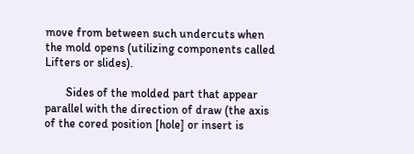move from between such undercuts when the mold opens (utilizing components called Lifters or slides).

       Sides of the molded part that appear parallel with the direction of draw (the axis of the cored position [hole] or insert is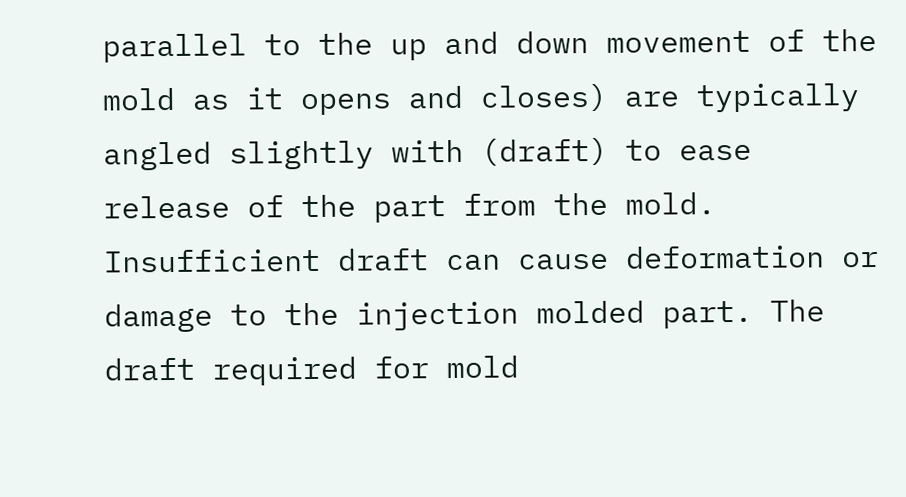parallel to the up and down movement of the mold as it opens and closes) are typically angled slightly with (draft) to ease release of the part from the mold. Insufficient draft can cause deformation or damage to the injection molded part. The draft required for mold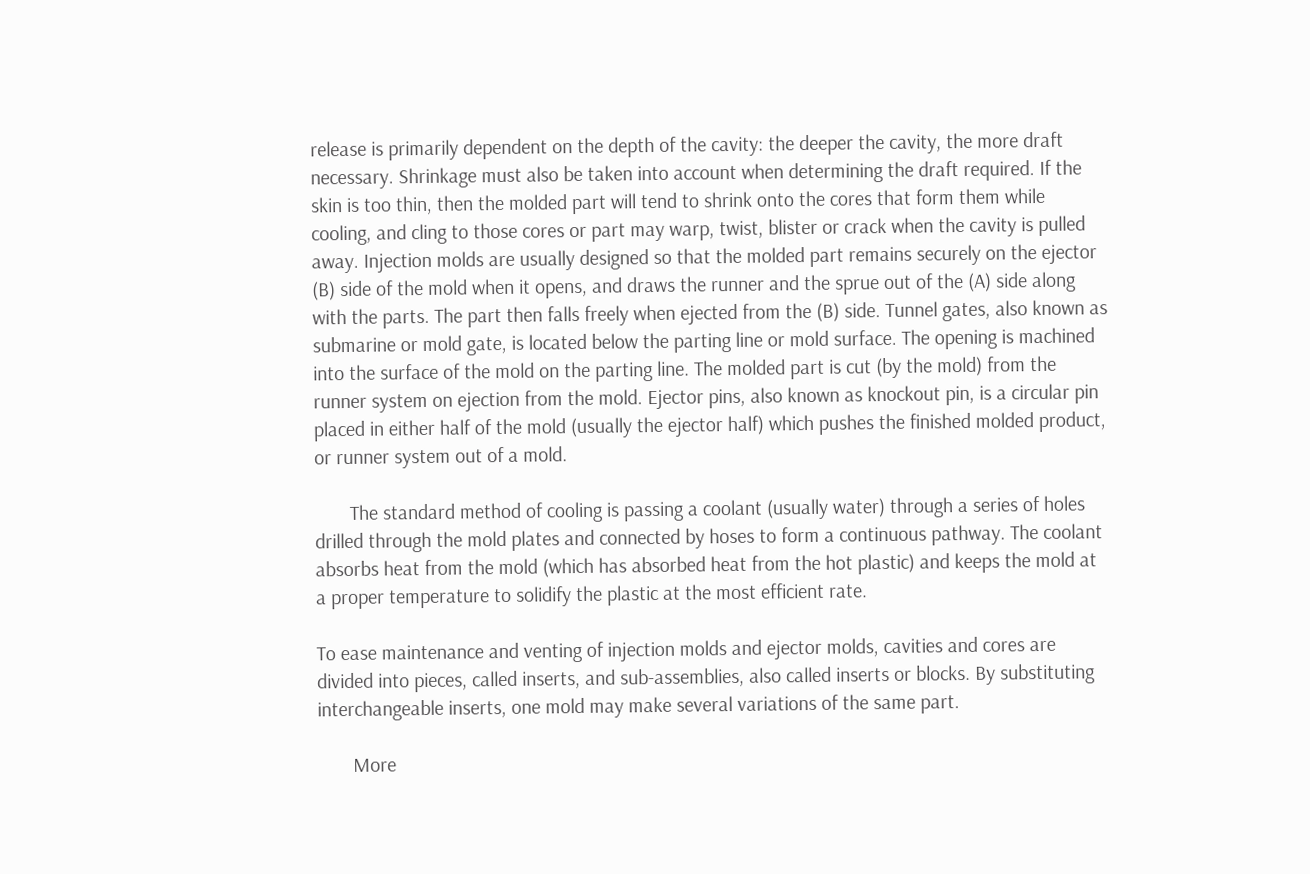release is primarily dependent on the depth of the cavity: the deeper the cavity, the more draft necessary. Shrinkage must also be taken into account when determining the draft required. If the skin is too thin, then the molded part will tend to shrink onto the cores that form them while cooling, and cling to those cores or part may warp, twist, blister or crack when the cavity is pulled away. Injection molds are usually designed so that the molded part remains securely on the ejector (B) side of the mold when it opens, and draws the runner and the sprue out of the (A) side along with the parts. The part then falls freely when ejected from the (B) side. Tunnel gates, also known as submarine or mold gate, is located below the parting line or mold surface. The opening is machined into the surface of the mold on the parting line. The molded part is cut (by the mold) from the runner system on ejection from the mold. Ejector pins, also known as knockout pin, is a circular pin placed in either half of the mold (usually the ejector half) which pushes the finished molded product, or runner system out of a mold.

       The standard method of cooling is passing a coolant (usually water) through a series of holes drilled through the mold plates and connected by hoses to form a continuous pathway. The coolant absorbs heat from the mold (which has absorbed heat from the hot plastic) and keeps the mold at a proper temperature to solidify the plastic at the most efficient rate.

To ease maintenance and venting of injection molds and ejector molds, cavities and cores are divided into pieces, called inserts, and sub-assemblies, also called inserts or blocks. By substituting interchangeable inserts, one mold may make several variations of the same part.

       More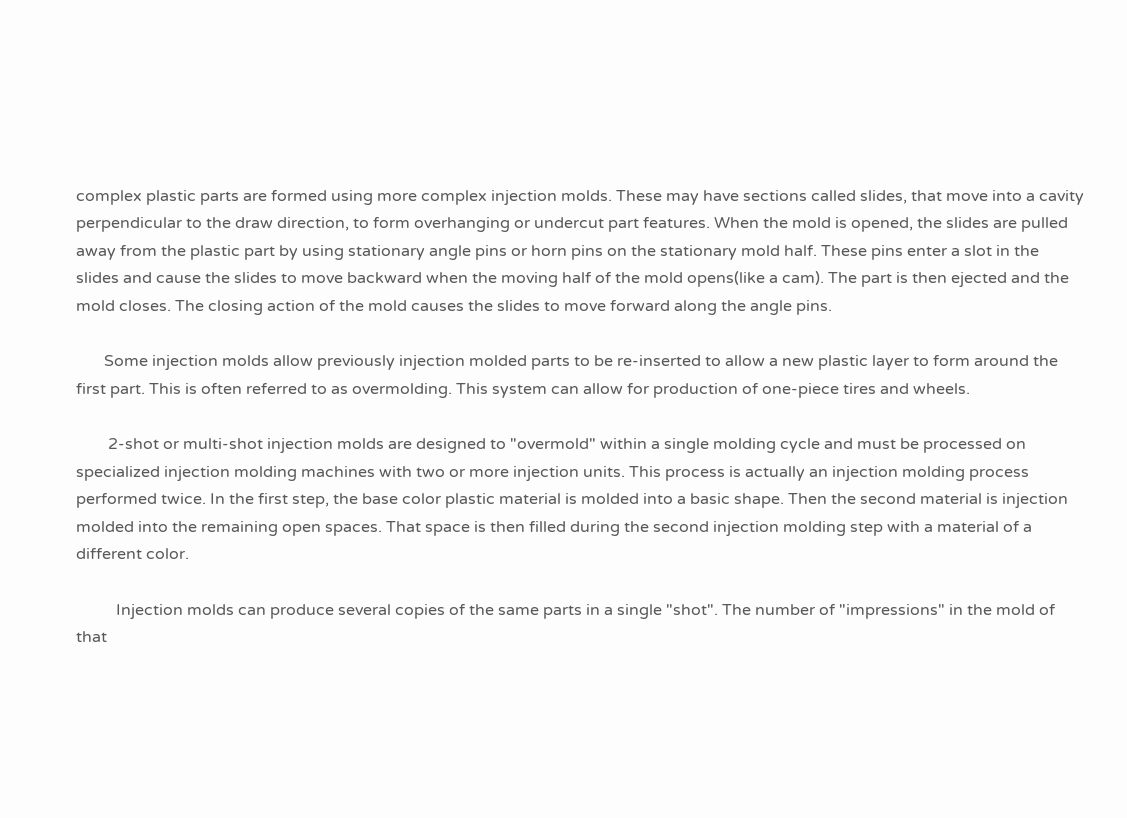complex plastic parts are formed using more complex injection molds. These may have sections called slides, that move into a cavity perpendicular to the draw direction, to form overhanging or undercut part features. When the mold is opened, the slides are pulled away from the plastic part by using stationary angle pins or horn pins on the stationary mold half. These pins enter a slot in the slides and cause the slides to move backward when the moving half of the mold opens(like a cam). The part is then ejected and the mold closes. The closing action of the mold causes the slides to move forward along the angle pins.

       Some injection molds allow previously injection molded parts to be re-inserted to allow a new plastic layer to form around the first part. This is often referred to as overmolding. This system can allow for production of one-piece tires and wheels.

        2-shot or multi-shot injection molds are designed to "overmold" within a single molding cycle and must be processed on specialized injection molding machines with two or more injection units. This process is actually an injection molding process performed twice. In the first step, the base color plastic material is molded into a basic shape. Then the second material is injection molded into the remaining open spaces. That space is then filled during the second injection molding step with a material of a different color.

          Injection molds can produce several copies of the same parts in a single "shot". The number of "impressions" in the mold of that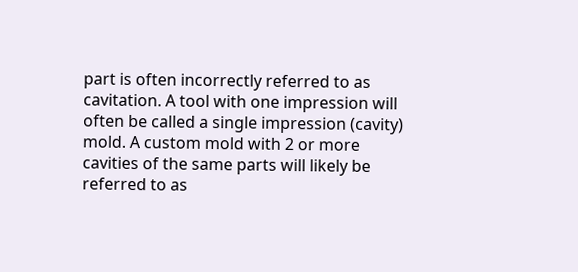part is often incorrectly referred to as cavitation. A tool with one impression will often be called a single impression (cavity) mold. A custom mold with 2 or more cavities of the same parts will likely be referred to as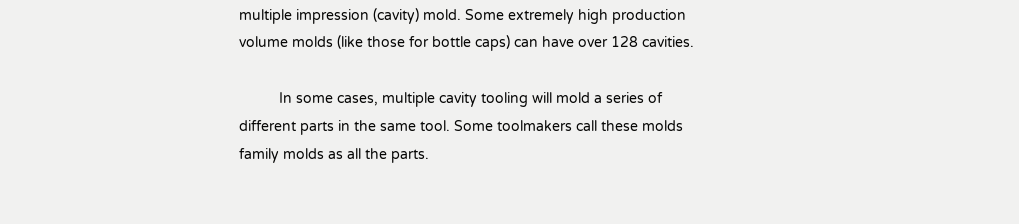multiple impression (cavity) mold. Some extremely high production volume molds (like those for bottle caps) can have over 128 cavities.

          In some cases, multiple cavity tooling will mold a series of different parts in the same tool. Some toolmakers call these molds family molds as all the parts.